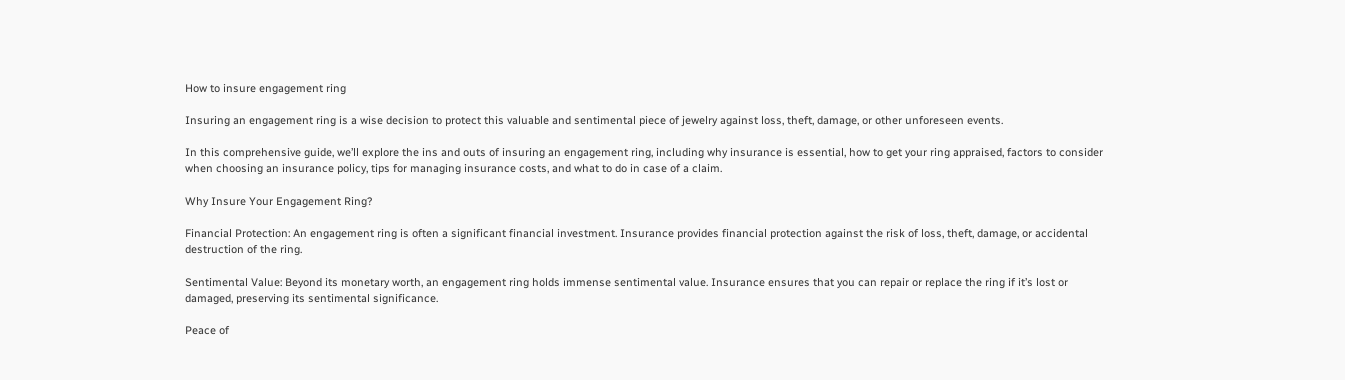How to insure engagement ring

Insuring an engagement ring is a wise decision to protect this valuable and sentimental piece of jewelry against loss, theft, damage, or other unforeseen events.

In this comprehensive guide, we’ll explore the ins and outs of insuring an engagement ring, including why insurance is essential, how to get your ring appraised, factors to consider when choosing an insurance policy, tips for managing insurance costs, and what to do in case of a claim.

Why Insure Your Engagement Ring?

Financial Protection: An engagement ring is often a significant financial investment. Insurance provides financial protection against the risk of loss, theft, damage, or accidental destruction of the ring.

Sentimental Value: Beyond its monetary worth, an engagement ring holds immense sentimental value. Insurance ensures that you can repair or replace the ring if it’s lost or damaged, preserving its sentimental significance.

Peace of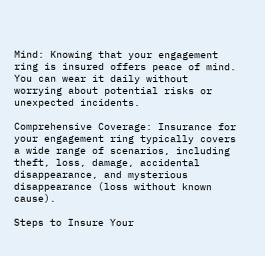Mind: Knowing that your engagement ring is insured offers peace of mind. You can wear it daily without worrying about potential risks or unexpected incidents.

Comprehensive Coverage: Insurance for your engagement ring typically covers a wide range of scenarios, including theft, loss, damage, accidental disappearance, and mysterious disappearance (loss without known cause).

Steps to Insure Your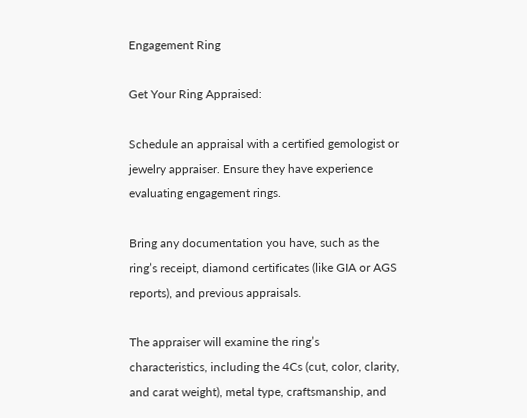Engagement Ring

Get Your Ring Appraised:

Schedule an appraisal with a certified gemologist or jewelry appraiser. Ensure they have experience evaluating engagement rings.

Bring any documentation you have, such as the ring’s receipt, diamond certificates (like GIA or AGS reports), and previous appraisals.

The appraiser will examine the ring’s characteristics, including the 4Cs (cut, color, clarity, and carat weight), metal type, craftsmanship, and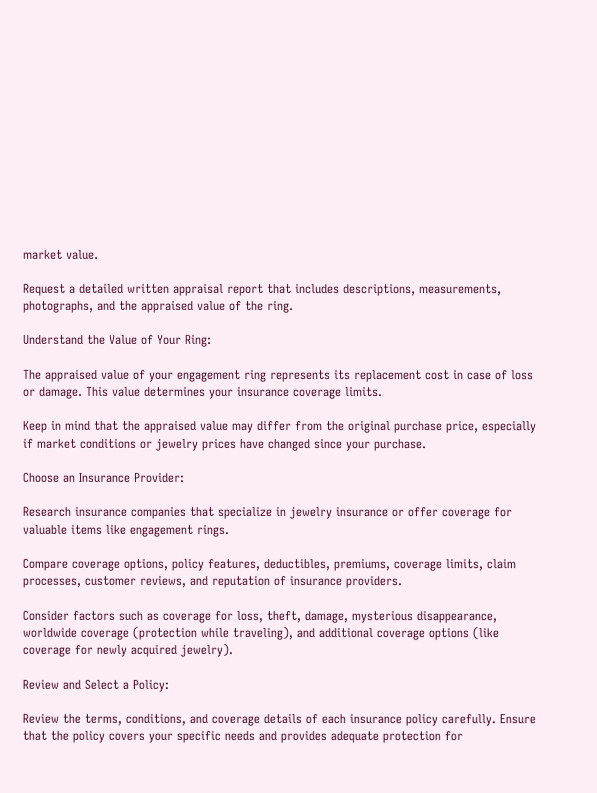market value.

Request a detailed written appraisal report that includes descriptions, measurements, photographs, and the appraised value of the ring.

Understand the Value of Your Ring:

The appraised value of your engagement ring represents its replacement cost in case of loss or damage. This value determines your insurance coverage limits.

Keep in mind that the appraised value may differ from the original purchase price, especially if market conditions or jewelry prices have changed since your purchase.

Choose an Insurance Provider:

Research insurance companies that specialize in jewelry insurance or offer coverage for valuable items like engagement rings.

Compare coverage options, policy features, deductibles, premiums, coverage limits, claim processes, customer reviews, and reputation of insurance providers.

Consider factors such as coverage for loss, theft, damage, mysterious disappearance, worldwide coverage (protection while traveling), and additional coverage options (like coverage for newly acquired jewelry).

Review and Select a Policy:

Review the terms, conditions, and coverage details of each insurance policy carefully. Ensure that the policy covers your specific needs and provides adequate protection for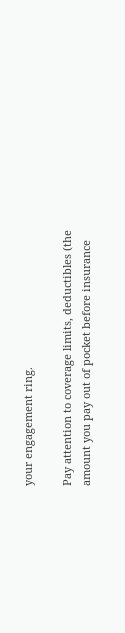your engagement ring.

Pay attention to coverage limits, deductibles (the amount you pay out of pocket before insurance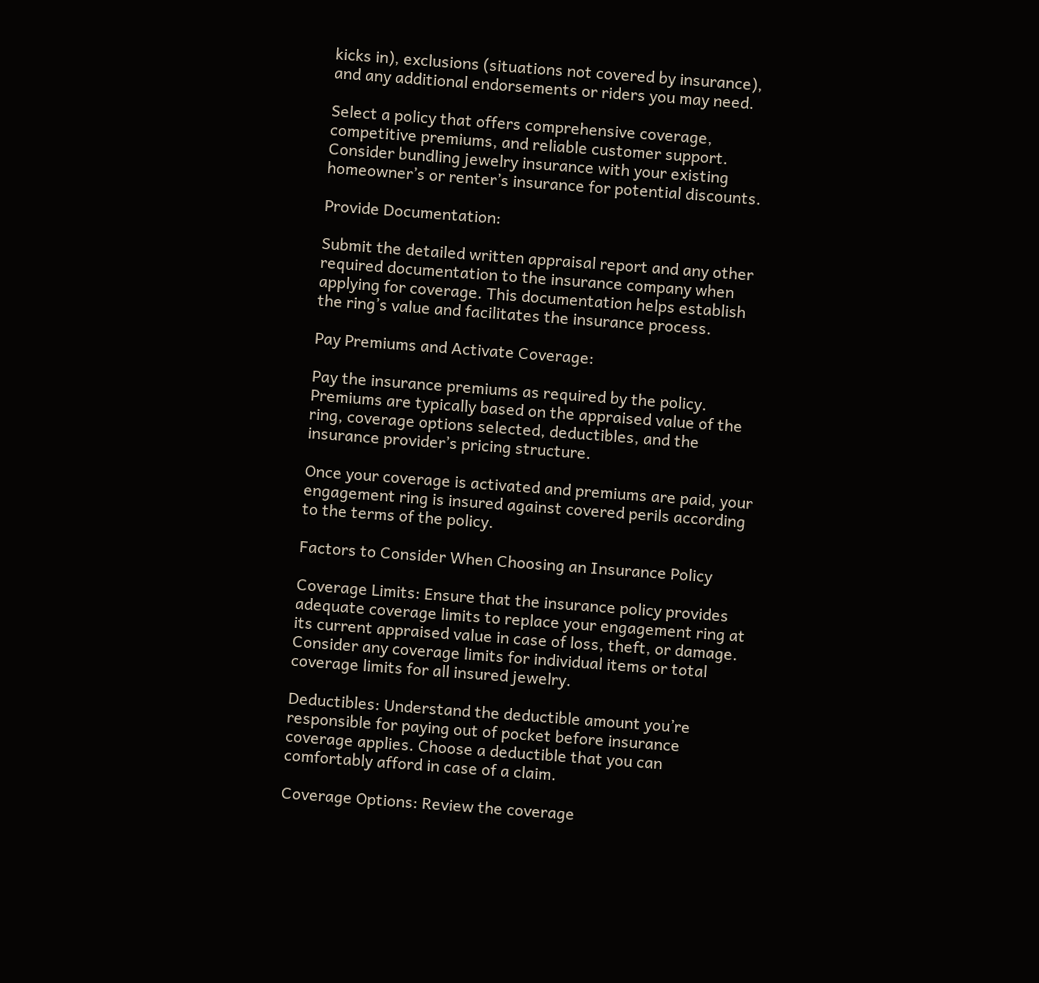kicks in), exclusions (situations not covered by insurance), and any additional endorsements or riders you may need.

Select a policy that offers comprehensive coverage, competitive premiums, and reliable customer support. Consider bundling jewelry insurance with your existing homeowner’s or renter’s insurance for potential discounts.

Provide Documentation:

Submit the detailed written appraisal report and any other required documentation to the insurance company when applying for coverage. This documentation helps establish the ring’s value and facilitates the insurance process.

Pay Premiums and Activate Coverage:

Pay the insurance premiums as required by the policy. Premiums are typically based on the appraised value of the ring, coverage options selected, deductibles, and the insurance provider’s pricing structure.

Once your coverage is activated and premiums are paid, your engagement ring is insured against covered perils according to the terms of the policy.

Factors to Consider When Choosing an Insurance Policy

Coverage Limits: Ensure that the insurance policy provides adequate coverage limits to replace your engagement ring at its current appraised value in case of loss, theft, or damage. Consider any coverage limits for individual items or total coverage limits for all insured jewelry.

Deductibles: Understand the deductible amount you’re responsible for paying out of pocket before insurance coverage applies. Choose a deductible that you can comfortably afford in case of a claim.

Coverage Options: Review the coverage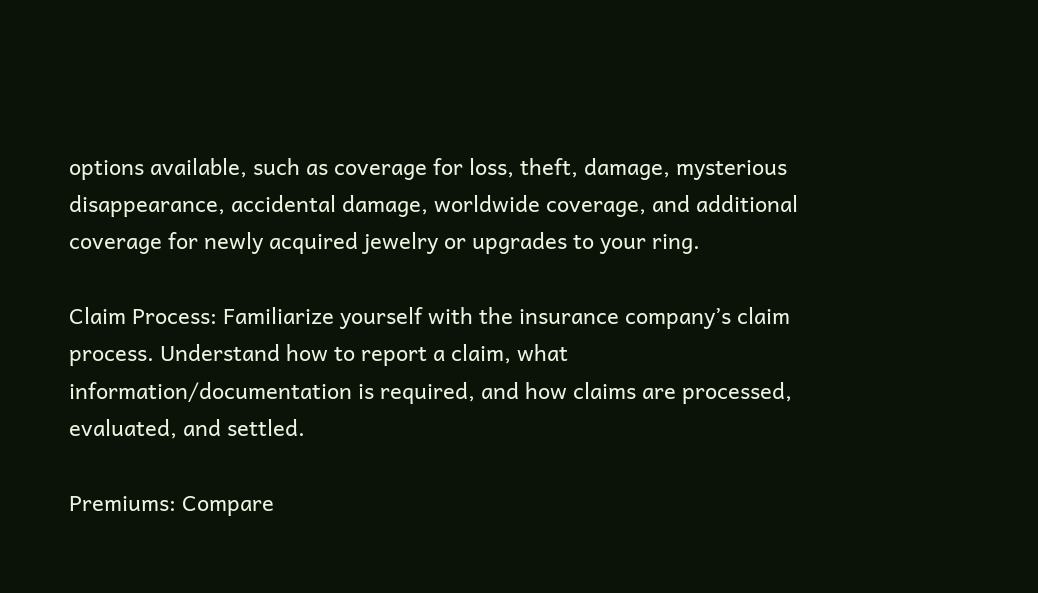options available, such as coverage for loss, theft, damage, mysterious disappearance, accidental damage, worldwide coverage, and additional coverage for newly acquired jewelry or upgrades to your ring.

Claim Process: Familiarize yourself with the insurance company’s claim process. Understand how to report a claim, what information/documentation is required, and how claims are processed, evaluated, and settled.

Premiums: Compare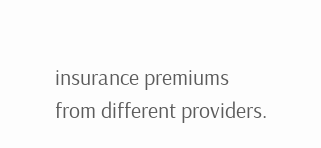insurance premiums from different providers.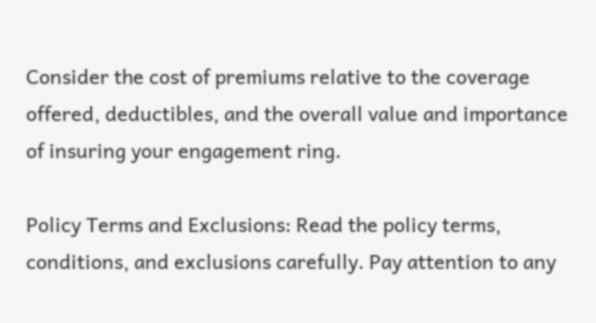Consider the cost of premiums relative to the coverage offered, deductibles, and the overall value and importance of insuring your engagement ring.

Policy Terms and Exclusions: Read the policy terms, conditions, and exclusions carefully. Pay attention to any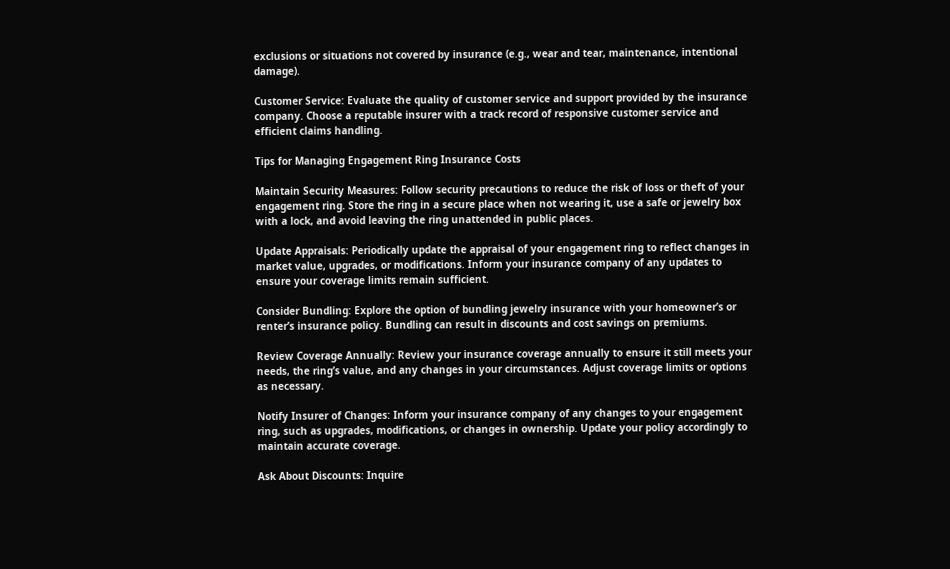exclusions or situations not covered by insurance (e.g., wear and tear, maintenance, intentional damage).

Customer Service: Evaluate the quality of customer service and support provided by the insurance company. Choose a reputable insurer with a track record of responsive customer service and efficient claims handling.

Tips for Managing Engagement Ring Insurance Costs

Maintain Security Measures: Follow security precautions to reduce the risk of loss or theft of your engagement ring. Store the ring in a secure place when not wearing it, use a safe or jewelry box with a lock, and avoid leaving the ring unattended in public places.

Update Appraisals: Periodically update the appraisal of your engagement ring to reflect changes in market value, upgrades, or modifications. Inform your insurance company of any updates to ensure your coverage limits remain sufficient.

Consider Bundling: Explore the option of bundling jewelry insurance with your homeowner’s or renter’s insurance policy. Bundling can result in discounts and cost savings on premiums.

Review Coverage Annually: Review your insurance coverage annually to ensure it still meets your needs, the ring’s value, and any changes in your circumstances. Adjust coverage limits or options as necessary.

Notify Insurer of Changes: Inform your insurance company of any changes to your engagement ring, such as upgrades, modifications, or changes in ownership. Update your policy accordingly to maintain accurate coverage.

Ask About Discounts: Inquire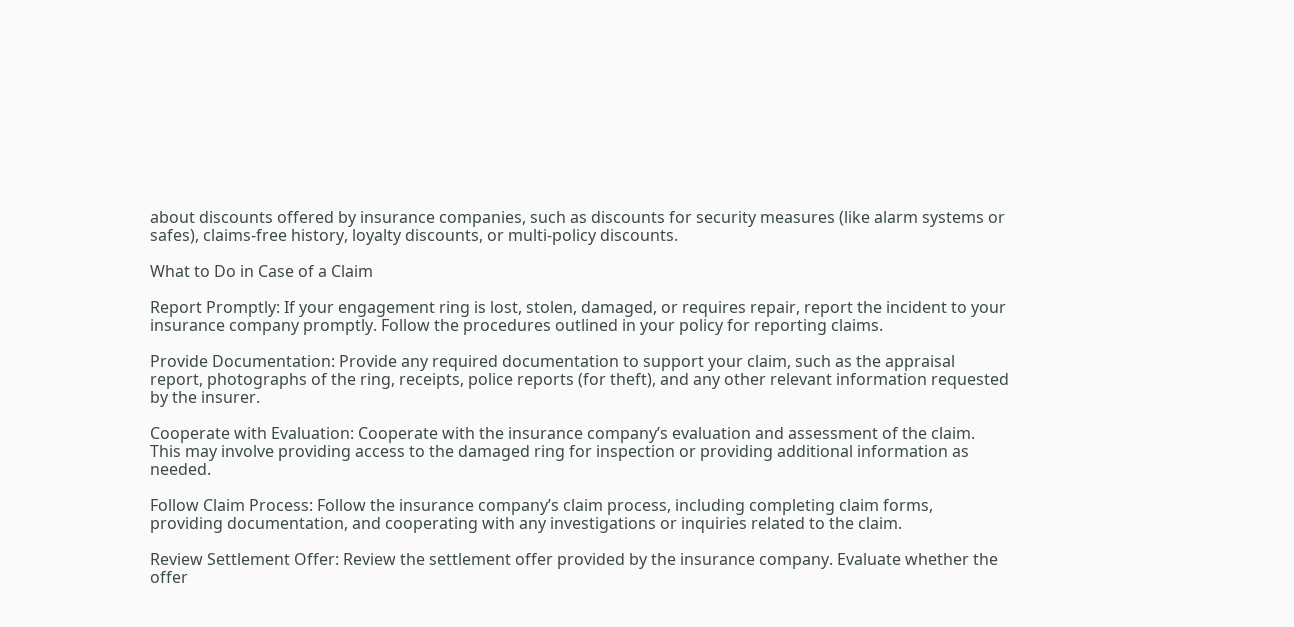about discounts offered by insurance companies, such as discounts for security measures (like alarm systems or safes), claims-free history, loyalty discounts, or multi-policy discounts.

What to Do in Case of a Claim

Report Promptly: If your engagement ring is lost, stolen, damaged, or requires repair, report the incident to your insurance company promptly. Follow the procedures outlined in your policy for reporting claims.

Provide Documentation: Provide any required documentation to support your claim, such as the appraisal report, photographs of the ring, receipts, police reports (for theft), and any other relevant information requested by the insurer.

Cooperate with Evaluation: Cooperate with the insurance company’s evaluation and assessment of the claim. This may involve providing access to the damaged ring for inspection or providing additional information as needed.

Follow Claim Process: Follow the insurance company’s claim process, including completing claim forms, providing documentation, and cooperating with any investigations or inquiries related to the claim.

Review Settlement Offer: Review the settlement offer provided by the insurance company. Evaluate whether the offer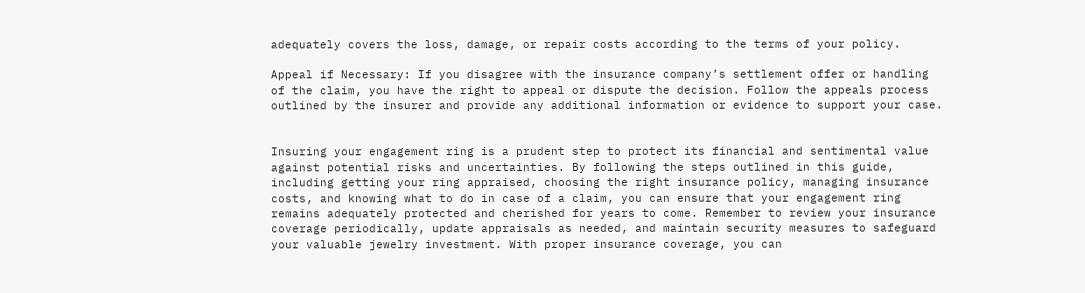adequately covers the loss, damage, or repair costs according to the terms of your policy.

Appeal if Necessary: If you disagree with the insurance company’s settlement offer or handling of the claim, you have the right to appeal or dispute the decision. Follow the appeals process outlined by the insurer and provide any additional information or evidence to support your case.


Insuring your engagement ring is a prudent step to protect its financial and sentimental value against potential risks and uncertainties. By following the steps outlined in this guide, including getting your ring appraised, choosing the right insurance policy, managing insurance costs, and knowing what to do in case of a claim, you can ensure that your engagement ring remains adequately protected and cherished for years to come. Remember to review your insurance coverage periodically, update appraisals as needed, and maintain security measures to safeguard your valuable jewelry investment. With proper insurance coverage, you can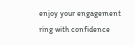enjoy your engagement ring with confidence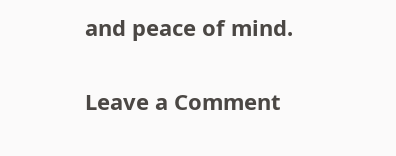and peace of mind.

Leave a Comment